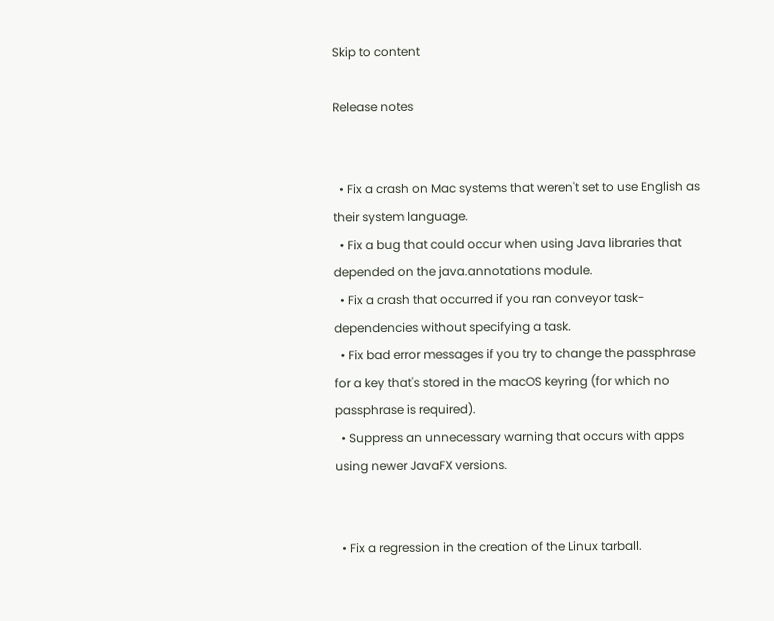Skip to content

Release notes


  • Fix a crash on Mac systems that weren't set to use English as their system language.
  • Fix a bug that could occur when using Java libraries that depended on the java.annotations module.
  • Fix a crash that occurred if you ran conveyor task-dependencies without specifying a task.
  • Fix bad error messages if you try to change the passphrase for a key that's stored in the macOS keyring (for which no passphrase is required).
  • Suppress an unnecessary warning that occurs with apps using newer JavaFX versions.


  • Fix a regression in the creation of the Linux tarball.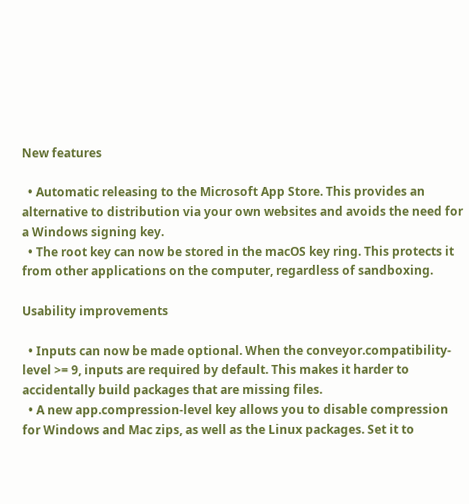New features

  • Automatic releasing to the Microsoft App Store. This provides an alternative to distribution via your own websites and avoids the need for a Windows signing key.
  • The root key can now be stored in the macOS key ring. This protects it from other applications on the computer, regardless of sandboxing.

Usability improvements

  • Inputs can now be made optional. When the conveyor.compatibility-level >= 9, inputs are required by default. This makes it harder to accidentally build packages that are missing files.
  • A new app.compression-level key allows you to disable compression for Windows and Mac zips, as well as the Linux packages. Set it to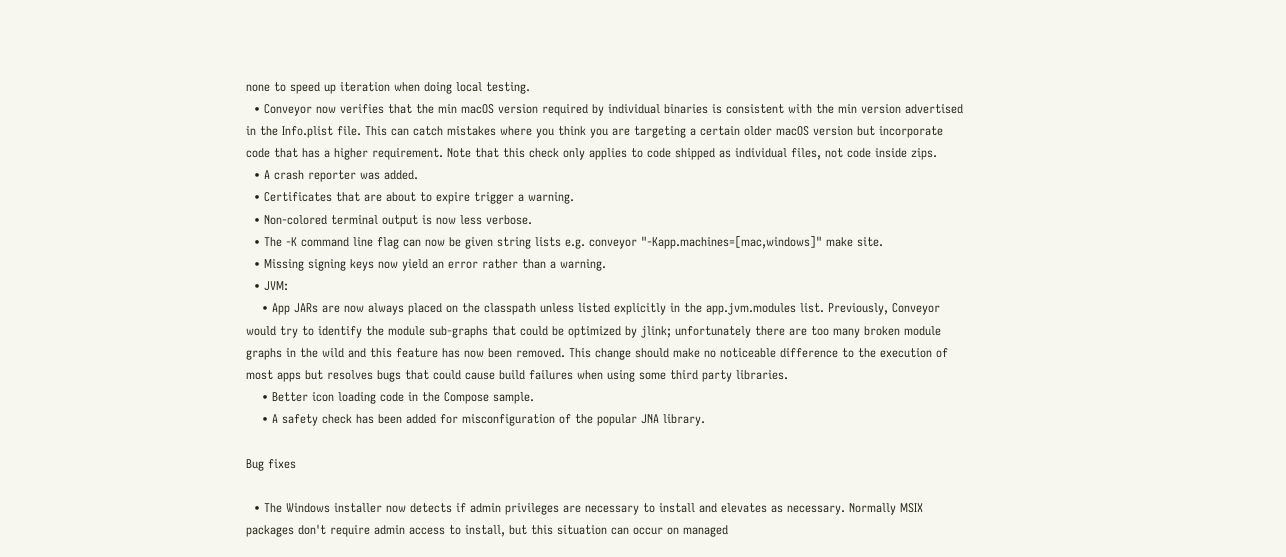none to speed up iteration when doing local testing.
  • Conveyor now verifies that the min macOS version required by individual binaries is consistent with the min version advertised in the Info.plist file. This can catch mistakes where you think you are targeting a certain older macOS version but incorporate code that has a higher requirement. Note that this check only applies to code shipped as individual files, not code inside zips.
  • A crash reporter was added.
  • Certificates that are about to expire trigger a warning.
  • Non-colored terminal output is now less verbose.
  • The -K command line flag can now be given string lists e.g. conveyor "-Kapp.machines=[mac,windows]" make site.
  • Missing signing keys now yield an error rather than a warning.
  • JVM:
    • App JARs are now always placed on the classpath unless listed explicitly in the app.jvm.modules list. Previously, Conveyor would try to identify the module sub-graphs that could be optimized by jlink; unfortunately there are too many broken module graphs in the wild and this feature has now been removed. This change should make no noticeable difference to the execution of most apps but resolves bugs that could cause build failures when using some third party libraries.
    • Better icon loading code in the Compose sample.
    • A safety check has been added for misconfiguration of the popular JNA library.

Bug fixes

  • The Windows installer now detects if admin privileges are necessary to install and elevates as necessary. Normally MSIX packages don't require admin access to install, but this situation can occur on managed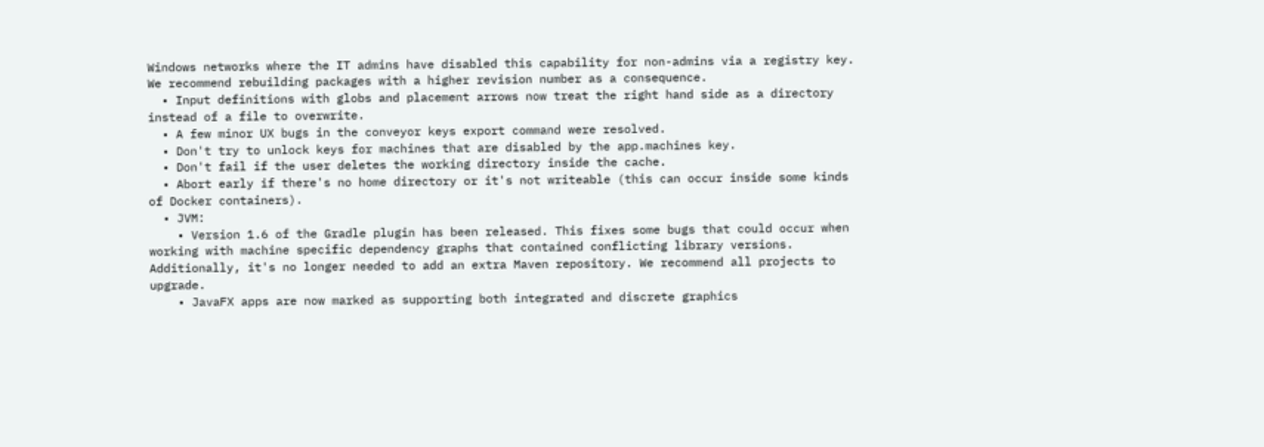Windows networks where the IT admins have disabled this capability for non-admins via a registry key. We recommend rebuilding packages with a higher revision number as a consequence.
  • Input definitions with globs and placement arrows now treat the right hand side as a directory instead of a file to overwrite.
  • A few minor UX bugs in the conveyor keys export command were resolved.
  • Don't try to unlock keys for machines that are disabled by the app.machines key.
  • Don't fail if the user deletes the working directory inside the cache.
  • Abort early if there's no home directory or it's not writeable (this can occur inside some kinds of Docker containers).
  • JVM:
    • Version 1.6 of the Gradle plugin has been released. This fixes some bugs that could occur when working with machine specific dependency graphs that contained conflicting library versions. Additionally, it's no longer needed to add an extra Maven repository. We recommend all projects to upgrade.
    • JavaFX apps are now marked as supporting both integrated and discrete graphics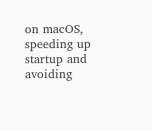on macOS, speeding up startup and avoiding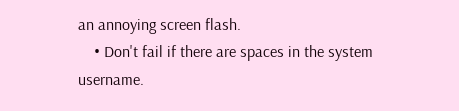an annoying screen flash.
    • Don't fail if there are spaces in the system username.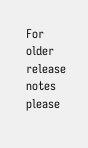For older release notes please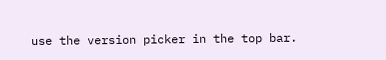use the version picker in the top bar.